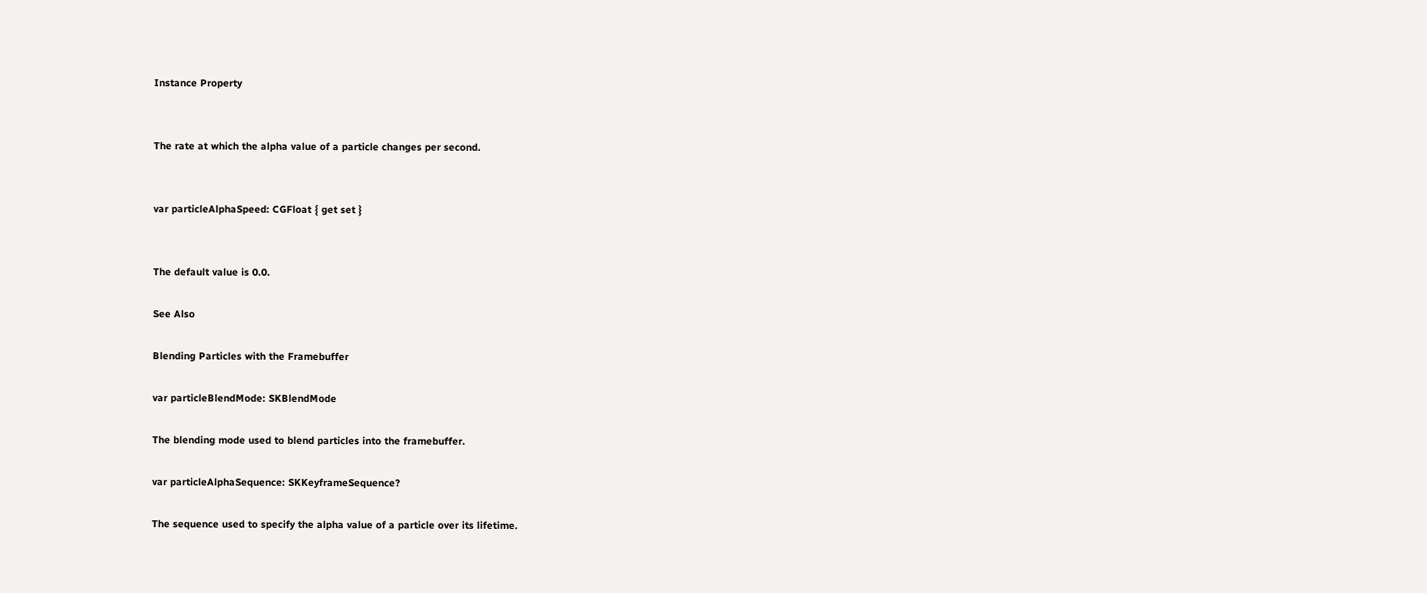Instance Property


The rate at which the alpha value of a particle changes per second.


var particleAlphaSpeed: CGFloat { get set }


The default value is 0.0.

See Also

Blending Particles with the Framebuffer

var particleBlendMode: SKBlendMode

The blending mode used to blend particles into the framebuffer.

var particleAlphaSequence: SKKeyframeSequence?

The sequence used to specify the alpha value of a particle over its lifetime.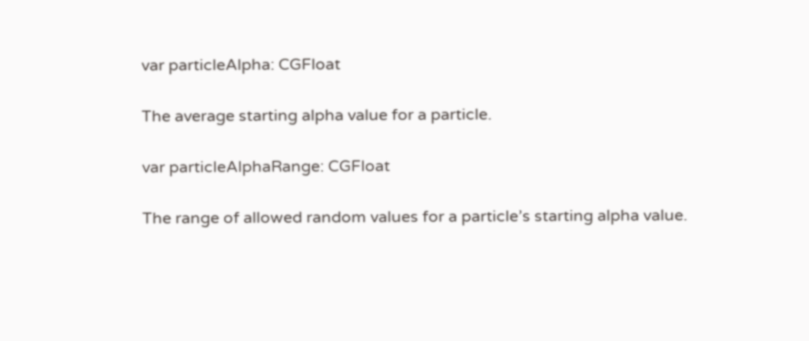var particleAlpha: CGFloat

The average starting alpha value for a particle.

var particleAlphaRange: CGFloat

The range of allowed random values for a particle’s starting alpha value.